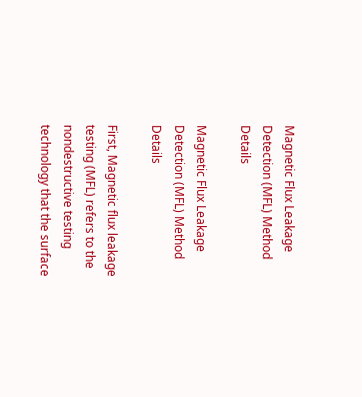Magnetic Flux Leakage Detection (MFL) Method Details

Magnetic Flux Leakage Detection (MFL) Method Details

First, Magnetic flux leakage testing (MFL) refers to the nondestructive testing technology that the surface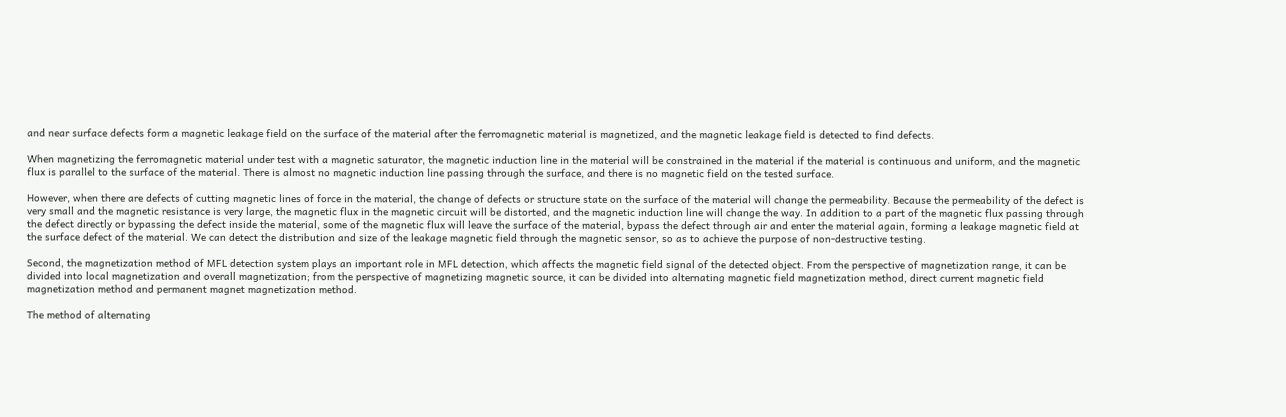and near surface defects form a magnetic leakage field on the surface of the material after the ferromagnetic material is magnetized, and the magnetic leakage field is detected to find defects.

When magnetizing the ferromagnetic material under test with a magnetic saturator, the magnetic induction line in the material will be constrained in the material if the material is continuous and uniform, and the magnetic flux is parallel to the surface of the material. There is almost no magnetic induction line passing through the surface, and there is no magnetic field on the tested surface.

However, when there are defects of cutting magnetic lines of force in the material, the change of defects or structure state on the surface of the material will change the permeability. Because the permeability of the defect is very small and the magnetic resistance is very large, the magnetic flux in the magnetic circuit will be distorted, and the magnetic induction line will change the way. In addition to a part of the magnetic flux passing through the defect directly or bypassing the defect inside the material, some of the magnetic flux will leave the surface of the material, bypass the defect through air and enter the material again, forming a leakage magnetic field at the surface defect of the material. We can detect the distribution and size of the leakage magnetic field through the magnetic sensor, so as to achieve the purpose of non-destructive testing.

Second, the magnetization method of MFL detection system plays an important role in MFL detection, which affects the magnetic field signal of the detected object. From the perspective of magnetization range, it can be divided into local magnetization and overall magnetization; from the perspective of magnetizing magnetic source, it can be divided into alternating magnetic field magnetization method, direct current magnetic field magnetization method and permanent magnet magnetization method.

The method of alternating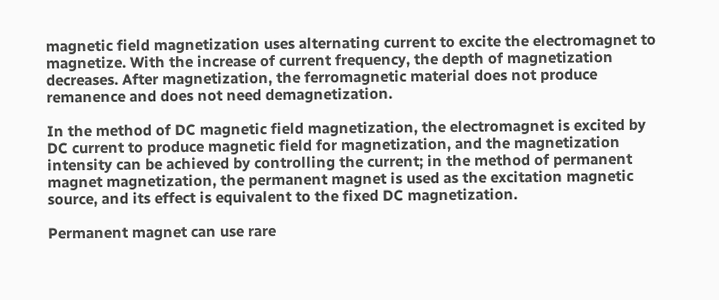magnetic field magnetization uses alternating current to excite the electromagnet to magnetize. With the increase of current frequency, the depth of magnetization decreases. After magnetization, the ferromagnetic material does not produce remanence and does not need demagnetization.

In the method of DC magnetic field magnetization, the electromagnet is excited by DC current to produce magnetic field for magnetization, and the magnetization intensity can be achieved by controlling the current; in the method of permanent magnet magnetization, the permanent magnet is used as the excitation magnetic source, and its effect is equivalent to the fixed DC magnetization.

Permanent magnet can use rare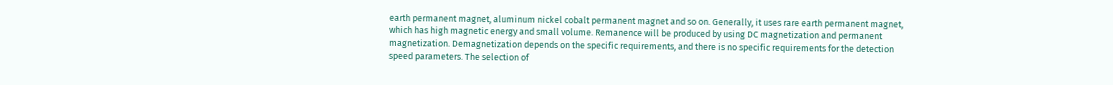earth permanent magnet, aluminum nickel cobalt permanent magnet and so on. Generally, it uses rare earth permanent magnet, which has high magnetic energy and small volume. Remanence will be produced by using DC magnetization and permanent magnetization. Demagnetization depends on the specific requirements, and there is no specific requirements for the detection speed parameters. The selection of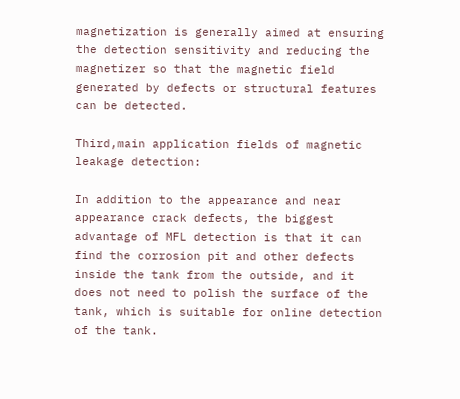magnetization is generally aimed at ensuring the detection sensitivity and reducing the magnetizer so that the magnetic field generated by defects or structural features can be detected.

Third,main application fields of magnetic leakage detection:

In addition to the appearance and near appearance crack defects, the biggest advantage of MFL detection is that it can find the corrosion pit and other defects inside the tank from the outside, and it does not need to polish the surface of the tank, which is suitable for online detection of the tank.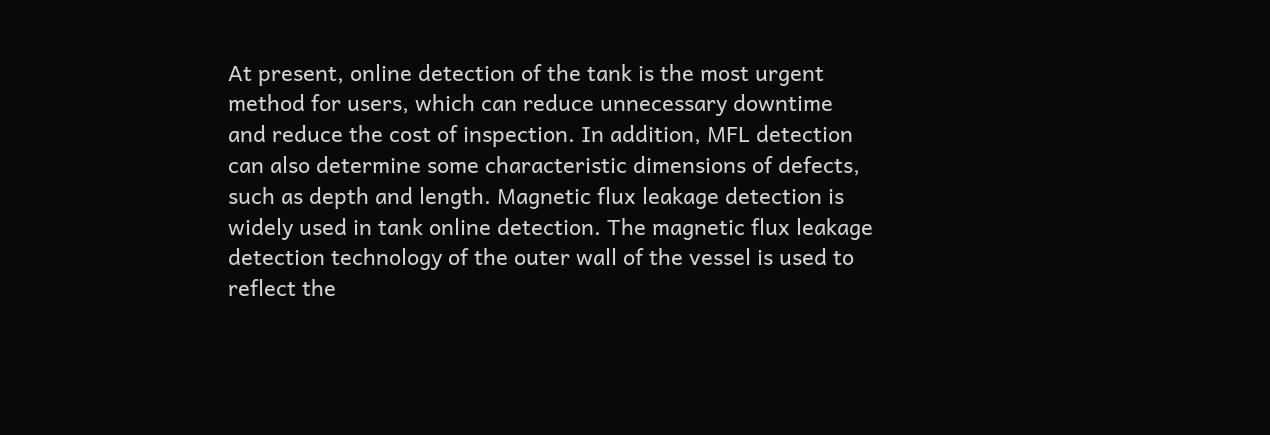At present, online detection of the tank is the most urgent method for users, which can reduce unnecessary downtime and reduce the cost of inspection. In addition, MFL detection can also determine some characteristic dimensions of defects, such as depth and length. Magnetic flux leakage detection is widely used in tank online detection. The magnetic flux leakage detection technology of the outer wall of the vessel is used to reflect the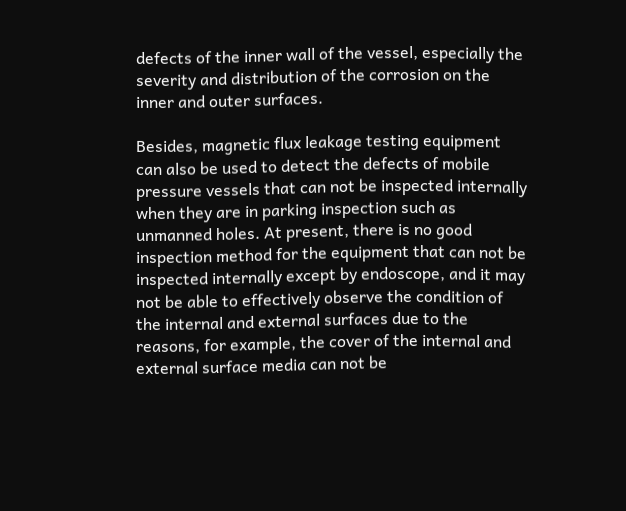defects of the inner wall of the vessel, especially the severity and distribution of the corrosion on the inner and outer surfaces.

Besides, magnetic flux leakage testing equipment can also be used to detect the defects of mobile pressure vessels that can not be inspected internally when they are in parking inspection such as unmanned holes. At present, there is no good inspection method for the equipment that can not be inspected internally except by endoscope, and it may not be able to effectively observe the condition of the internal and external surfaces due to the reasons, for example, the cover of the internal and external surface media can not be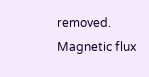removed. Magnetic flux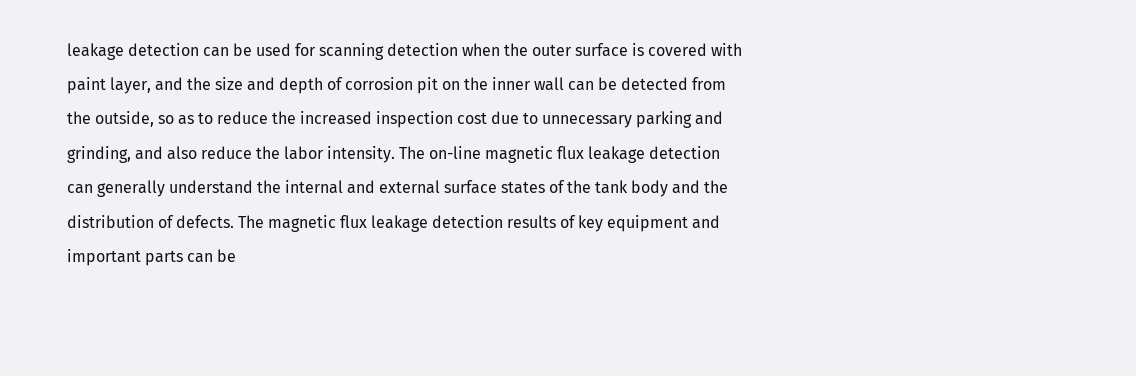leakage detection can be used for scanning detection when the outer surface is covered with paint layer, and the size and depth of corrosion pit on the inner wall can be detected from the outside, so as to reduce the increased inspection cost due to unnecessary parking and grinding, and also reduce the labor intensity. The on-line magnetic flux leakage detection can generally understand the internal and external surface states of the tank body and the distribution of defects. The magnetic flux leakage detection results of key equipment and important parts can be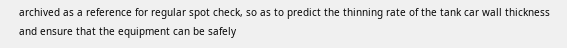archived as a reference for regular spot check, so as to predict the thinning rate of the tank car wall thickness and ensure that the equipment can be safely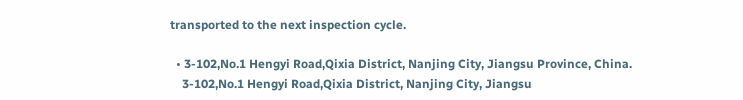transported to the next inspection cycle.

  • 3-102,No.1 Hengyi Road,Qixia District, Nanjing City, Jiangsu Province, China.
    3-102,No.1 Hengyi Road,Qixia District, Nanjing City, Jiangsu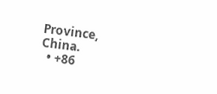Province, China.
  • +86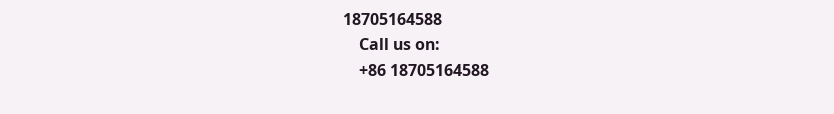18705164588
    Call us on:
    +86 18705164588